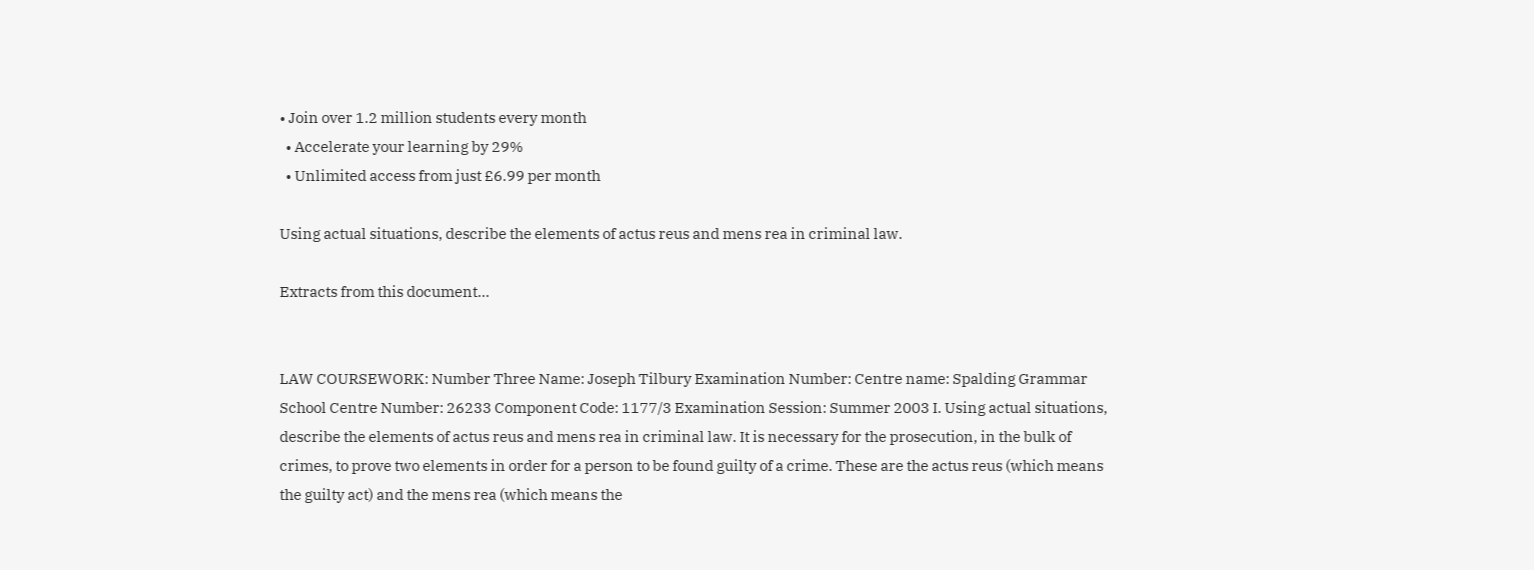• Join over 1.2 million students every month
  • Accelerate your learning by 29%
  • Unlimited access from just £6.99 per month

Using actual situations, describe the elements of actus reus and mens rea in criminal law.

Extracts from this document...


LAW COURSEWORK: Number Three Name: Joseph Tilbury Examination Number: Centre name: Spalding Grammar School Centre Number: 26233 Component Code: 1177/3 Examination Session: Summer 2003 I. Using actual situations, describe the elements of actus reus and mens rea in criminal law. It is necessary for the prosecution, in the bulk of crimes, to prove two elements in order for a person to be found guilty of a crime. These are the actus reus (which means the guilty act) and the mens rea (which means the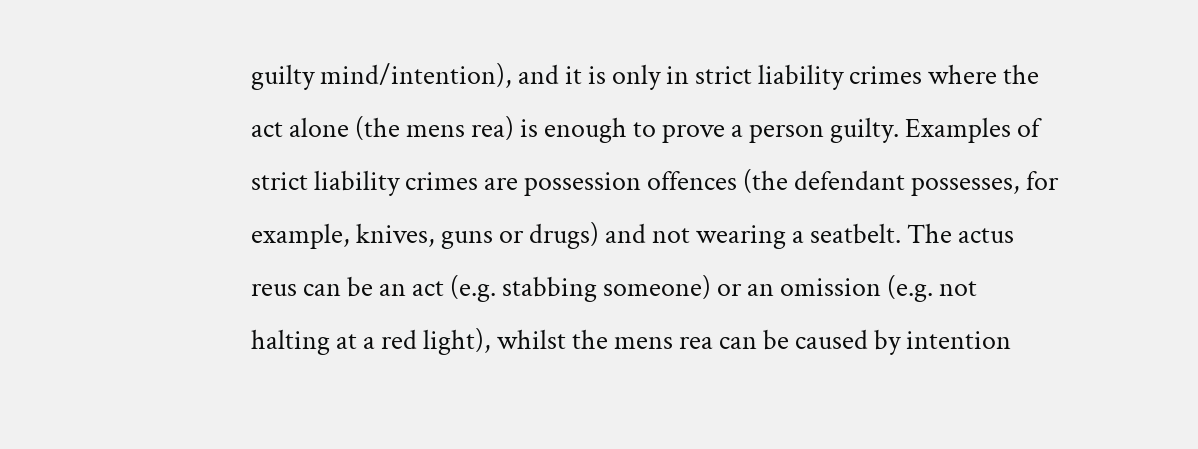guilty mind/intention), and it is only in strict liability crimes where the act alone (the mens rea) is enough to prove a person guilty. Examples of strict liability crimes are possession offences (the defendant possesses, for example, knives, guns or drugs) and not wearing a seatbelt. The actus reus can be an act (e.g. stabbing someone) or an omission (e.g. not halting at a red light), whilst the mens rea can be caused by intention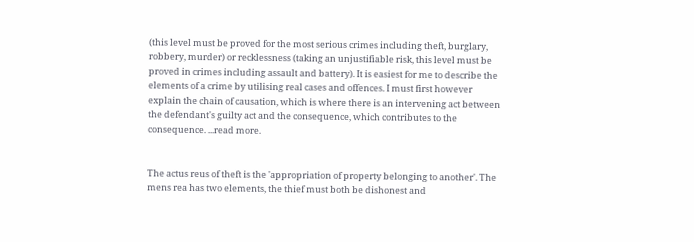(this level must be proved for the most serious crimes including theft, burglary, robbery, murder) or recklessness (taking an unjustifiable risk, this level must be proved in crimes including assault and battery). It is easiest for me to describe the elements of a crime by utilising real cases and offences. I must first however explain the chain of causation, which is where there is an intervening act between the defendant's guilty act and the consequence, which contributes to the consequence. ...read more.


The actus reus of theft is the 'appropriation of property belonging to another'. The mens rea has two elements, the thief must both be dishonest and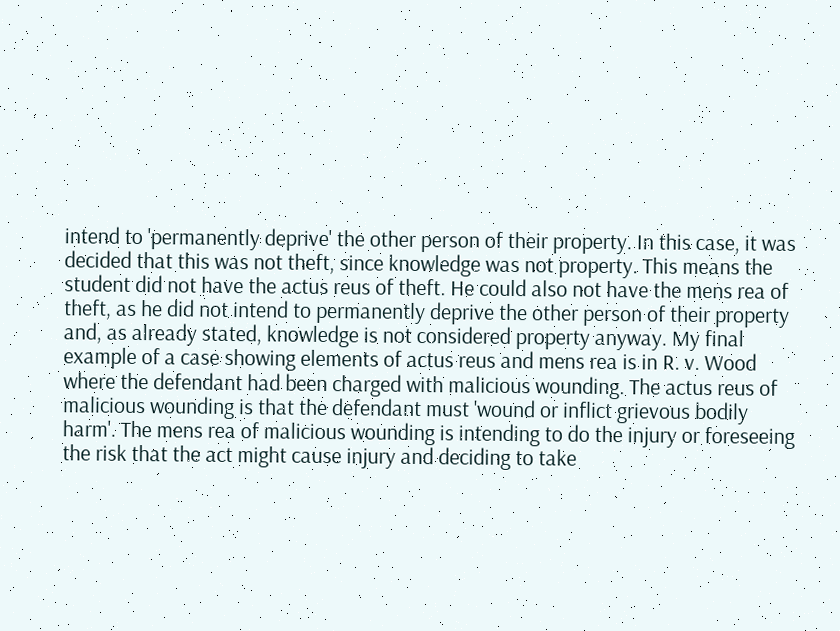intend to 'permanently deprive' the other person of their property. In this case, it was decided that this was not theft, since knowledge was not property. This means the student did not have the actus reus of theft. He could also not have the mens rea of theft, as he did not intend to permanently deprive the other person of their property and, as already stated, knowledge is not considered property anyway. My final example of a case showing elements of actus reus and mens rea is in R. v. Wood where the defendant had been charged with malicious wounding. The actus reus of malicious wounding is that the defendant must 'wound or inflict grievous bodily harm'. The mens rea of malicious wounding is intending to do the injury or foreseeing the risk that the act might cause injury and deciding to take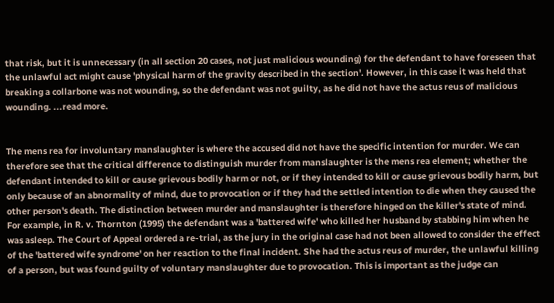that risk, but it is unnecessary (in all section 20 cases, not just malicious wounding) for the defendant to have foreseen that the unlawful act might cause 'physical harm of the gravity described in the section'. However, in this case it was held that breaking a collarbone was not wounding, so the defendant was not guilty, as he did not have the actus reus of malicious wounding. ...read more.


The mens rea for involuntary manslaughter is where the accused did not have the specific intention for murder. We can therefore see that the critical difference to distinguish murder from manslaughter is the mens rea element; whether the defendant intended to kill or cause grievous bodily harm or not, or if they intended to kill or cause grievous bodily harm, but only because of an abnormality of mind, due to provocation or if they had the settled intention to die when they caused the other person's death. The distinction between murder and manslaughter is therefore hinged on the killer's state of mind. For example, in R. v. Thornton (1995) the defendant was a 'battered wife' who killed her husband by stabbing him when he was asleep. The Court of Appeal ordered a re-trial, as the jury in the original case had not been allowed to consider the effect of the 'battered wife syndrome' on her reaction to the final incident. She had the actus reus of murder, the unlawful killing of a person, but was found guilty of voluntary manslaughter due to provocation. This is important as the judge can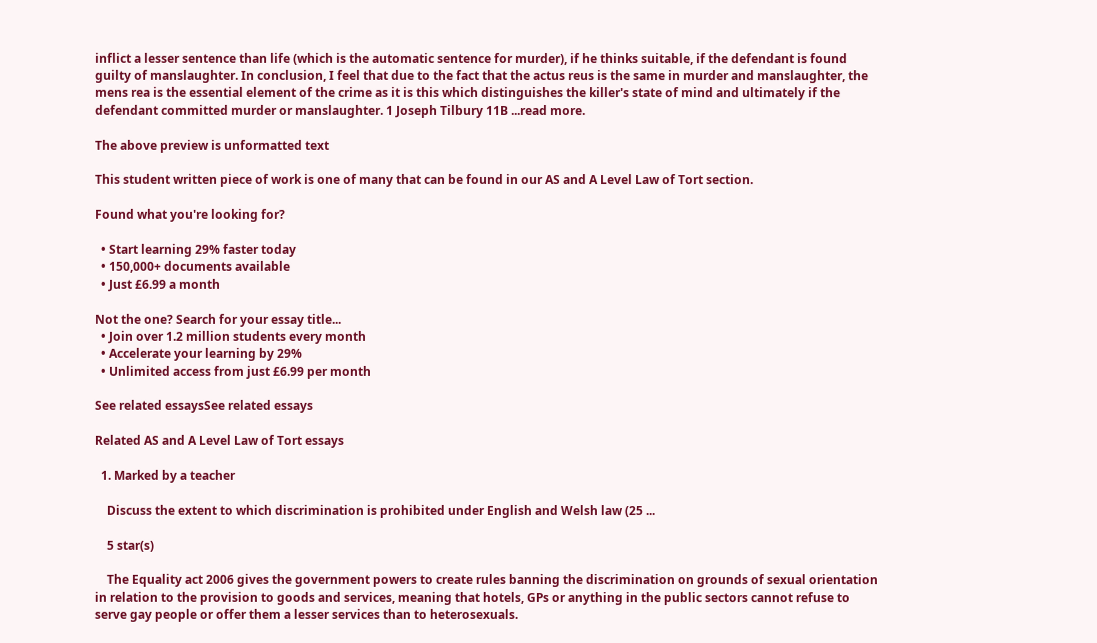inflict a lesser sentence than life (which is the automatic sentence for murder), if he thinks suitable, if the defendant is found guilty of manslaughter. In conclusion, I feel that due to the fact that the actus reus is the same in murder and manslaughter, the mens rea is the essential element of the crime as it is this which distinguishes the killer's state of mind and ultimately if the defendant committed murder or manslaughter. 1 Joseph Tilbury 11B ...read more.

The above preview is unformatted text

This student written piece of work is one of many that can be found in our AS and A Level Law of Tort section.

Found what you're looking for?

  • Start learning 29% faster today
  • 150,000+ documents available
  • Just £6.99 a month

Not the one? Search for your essay title...
  • Join over 1.2 million students every month
  • Accelerate your learning by 29%
  • Unlimited access from just £6.99 per month

See related essaysSee related essays

Related AS and A Level Law of Tort essays

  1. Marked by a teacher

    Discuss the extent to which discrimination is prohibited under English and Welsh law (25 ...

    5 star(s)

    The Equality act 2006 gives the government powers to create rules banning the discrimination on grounds of sexual orientation in relation to the provision to goods and services, meaning that hotels, GPs or anything in the public sectors cannot refuse to serve gay people or offer them a lesser services than to heterosexuals.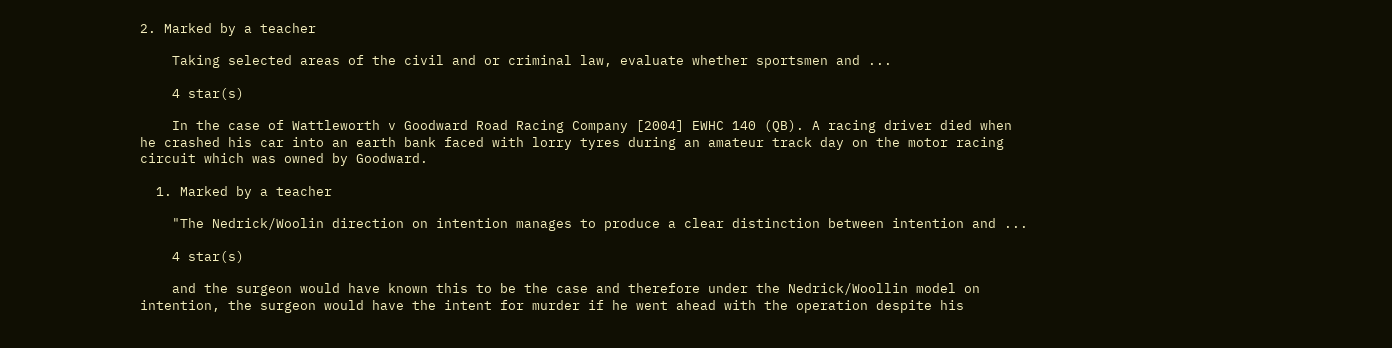2. Marked by a teacher

    Taking selected areas of the civil and or criminal law, evaluate whether sportsmen and ...

    4 star(s)

    In the case of Wattleworth v Goodward Road Racing Company [2004] EWHC 140 (QB). A racing driver died when he crashed his car into an earth bank faced with lorry tyres during an amateur track day on the motor racing circuit which was owned by Goodward.

  1. Marked by a teacher

    "The Nedrick/Woolin direction on intention manages to produce a clear distinction between intention and ...

    4 star(s)

    and the surgeon would have known this to be the case and therefore under the Nedrick/Woollin model on intention, the surgeon would have the intent for murder if he went ahead with the operation despite his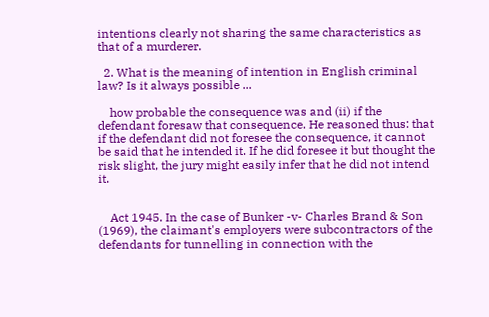intentions clearly not sharing the same characteristics as that of a murderer.

  2. What is the meaning of intention in English criminal law? Is it always possible ...

    how probable the consequence was and (ii) if the defendant foresaw that consequence. He reasoned thus: that if the defendant did not foresee the consequence, it cannot be said that he intended it. If he did foresee it but thought the risk slight, the jury might easily infer that he did not intend it.


    Act 1945. In the case of Bunker -v- Charles Brand & Son (1969), the claimant's employers were subcontractors of the defendants for tunnelling in connection with the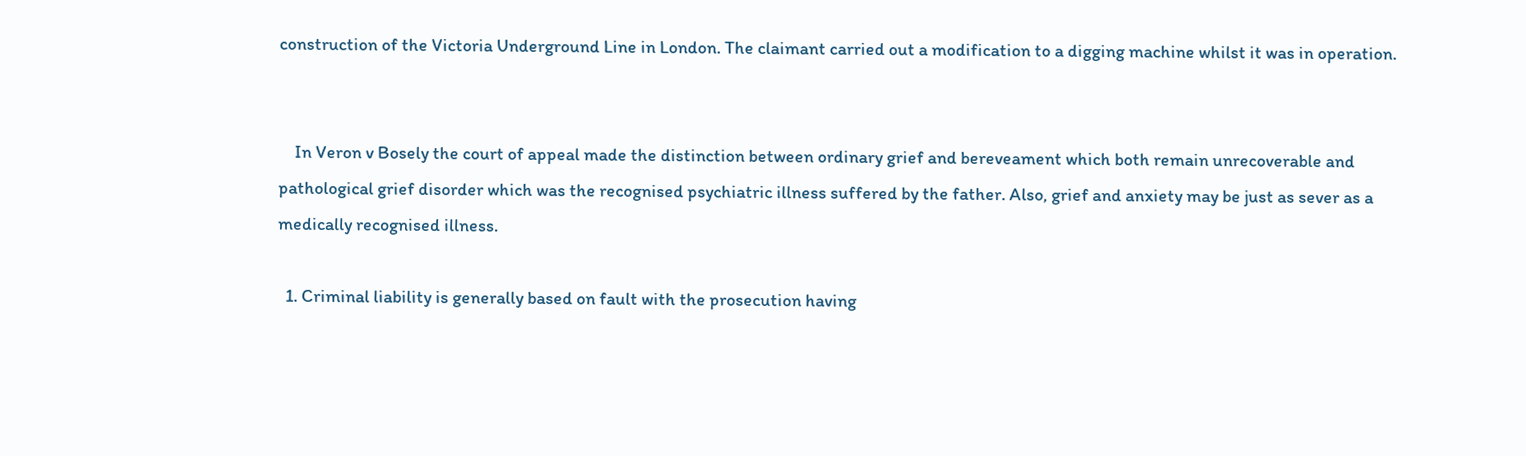construction of the Victoria Underground Line in London. The claimant carried out a modification to a digging machine whilst it was in operation.


    In Veron v Bosely the court of appeal made the distinction between ordinary grief and bereveament which both remain unrecoverable and pathological grief disorder which was the recognised psychiatric illness suffered by the father. Also, grief and anxiety may be just as sever as a medically recognised illness.

  1. Criminal liability is generally based on fault with the prosecution having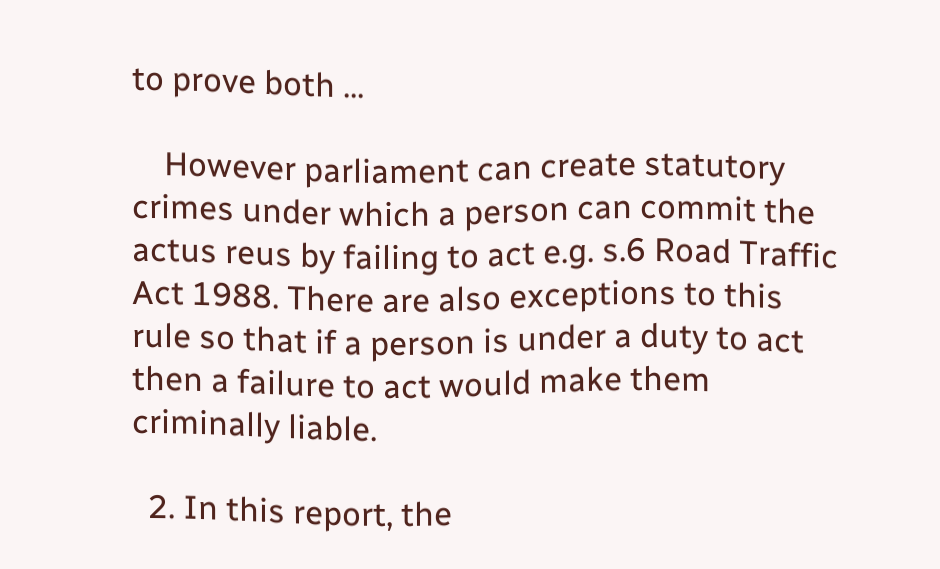to prove both ...

    However parliament can create statutory crimes under which a person can commit the actus reus by failing to act e.g. s.6 Road Traffic Act 1988. There are also exceptions to this rule so that if a person is under a duty to act then a failure to act would make them criminally liable.

  2. In this report, the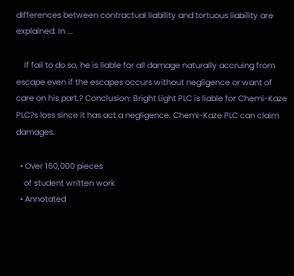differences between contractual liability and tortuous liability are explained. In ...

    If fail to do so, he is liable for all damage naturally accruing from escape even if the escapes occurs without negligence or want of care on his part.? Conclusion: Bright Light PLC is liable for Chemi-Kaze PLC?s loss since it has act a negligence. Chemi-Kaze PLC can claim damages.

  • Over 160,000 pieces
    of student written work
  • Annotated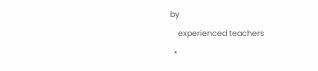by
    experienced teachers
  •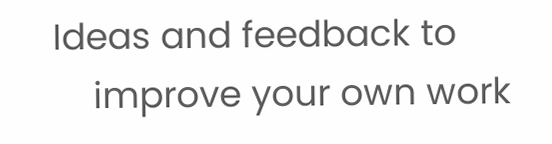Ideas and feedback to
    improve your own work